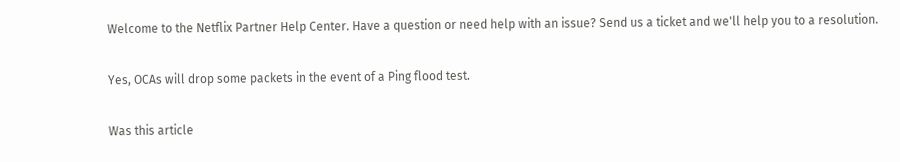Welcome to the Netflix Partner Help Center. Have a question or need help with an issue? Send us a ticket and we'll help you to a resolution.

Yes, OCAs will drop some packets in the event of a Ping flood test.

Was this article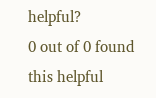helpful?
0 out of 0 found this helpful